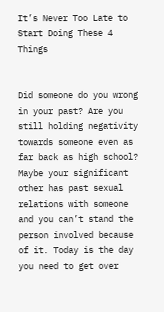It’s Never Too Late to Start Doing These 4 Things


Did someone do you wrong in your past? Are you still holding negativity towards someone even as far back as high school? Maybe your significant other has past sexual relations with someone and you can’t stand the person involved because of it. Today is the day you need to get over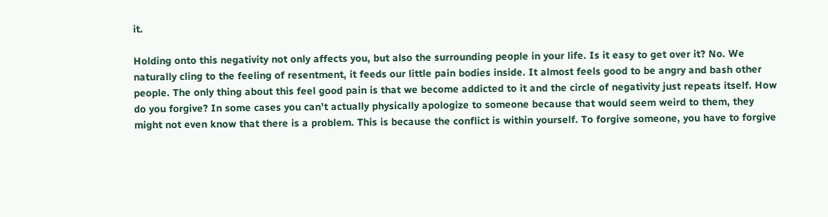it.

Holding onto this negativity not only affects you, but also the surrounding people in your life. Is it easy to get over it? No. We naturally cling to the feeling of resentment, it feeds our little pain bodies inside. It almost feels good to be angry and bash other people. The only thing about this feel good pain is that we become addicted to it and the circle of negativity just repeats itself. How do you forgive? In some cases you can’t actually physically apologize to someone because that would seem weird to them, they might not even know that there is a problem. This is because the conflict is within yourself. To forgive someone, you have to forgive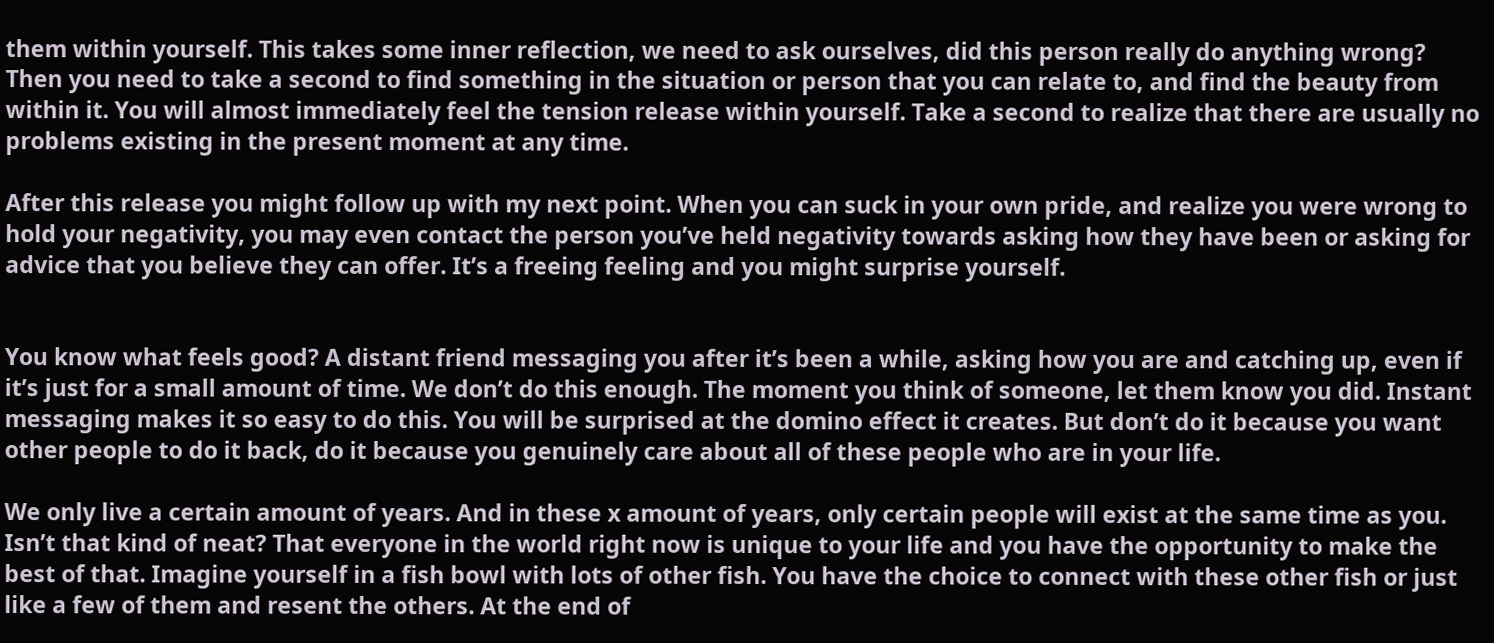them within yourself. This takes some inner reflection, we need to ask ourselves, did this person really do anything wrong? Then you need to take a second to find something in the situation or person that you can relate to, and find the beauty from within it. You will almost immediately feel the tension release within yourself. Take a second to realize that there are usually no problems existing in the present moment at any time.

After this release you might follow up with my next point. When you can suck in your own pride, and realize you were wrong to hold your negativity, you may even contact the person you’ve held negativity towards asking how they have been or asking for advice that you believe they can offer. It’s a freeing feeling and you might surprise yourself.


You know what feels good? A distant friend messaging you after it’s been a while, asking how you are and catching up, even if it’s just for a small amount of time. We don’t do this enough. The moment you think of someone, let them know you did. Instant messaging makes it so easy to do this. You will be surprised at the domino effect it creates. But don’t do it because you want other people to do it back, do it because you genuinely care about all of these people who are in your life.

We only live a certain amount of years. And in these x amount of years, only certain people will exist at the same time as you. Isn’t that kind of neat? That everyone in the world right now is unique to your life and you have the opportunity to make the best of that. Imagine yourself in a fish bowl with lots of other fish. You have the choice to connect with these other fish or just like a few of them and resent the others. At the end of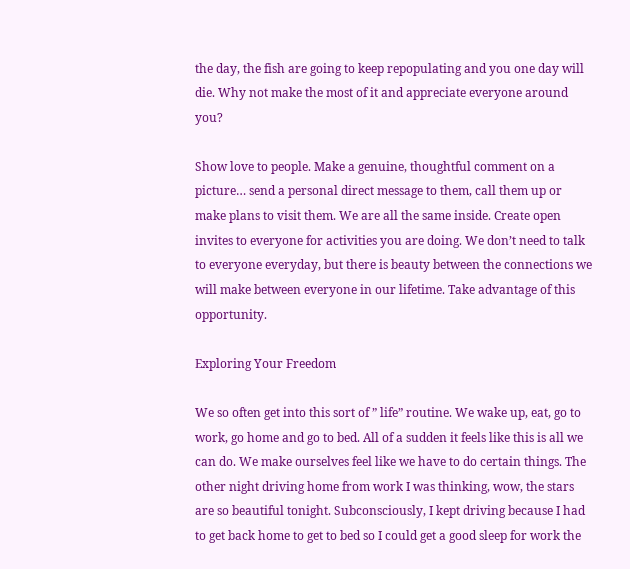the day, the fish are going to keep repopulating and you one day will die. Why not make the most of it and appreciate everyone around you?

Show love to people. Make a genuine, thoughtful comment on a picture… send a personal direct message to them, call them up or make plans to visit them. We are all the same inside. Create open invites to everyone for activities you are doing. We don’t need to talk to everyone everyday, but there is beauty between the connections we will make between everyone in our lifetime. Take advantage of this opportunity.

Exploring Your Freedom

We so often get into this sort of ” life” routine. We wake up, eat, go to work, go home and go to bed. All of a sudden it feels like this is all we can do. We make ourselves feel like we have to do certain things. The other night driving home from work I was thinking, wow, the stars are so beautiful tonight. Subconsciously, I kept driving because I had to get back home to get to bed so I could get a good sleep for work the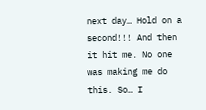next day… Hold on a second!!! And then it hit me. No one was making me do this. So… I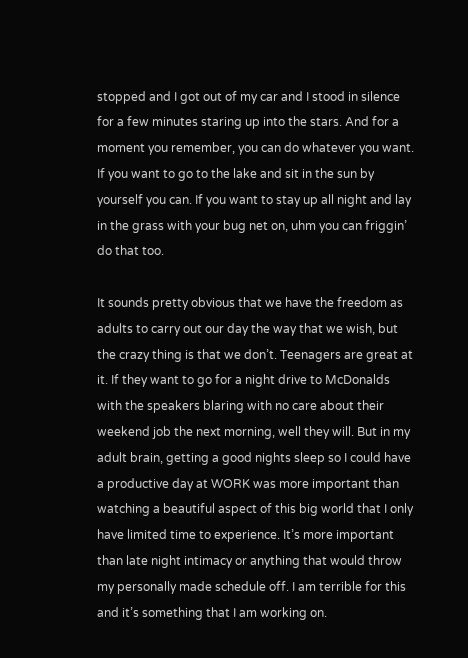stopped and I got out of my car and I stood in silence for a few minutes staring up into the stars. And for a moment you remember, you can do whatever you want. If you want to go to the lake and sit in the sun by yourself you can. If you want to stay up all night and lay in the grass with your bug net on, uhm you can friggin’ do that too.

It sounds pretty obvious that we have the freedom as adults to carry out our day the way that we wish, but the crazy thing is that we don’t. Teenagers are great at it. If they want to go for a night drive to McDonalds with the speakers blaring with no care about their weekend job the next morning, well they will. But in my adult brain, getting a good nights sleep so I could have a productive day at WORK was more important than watching a beautiful aspect of this big world that I only have limited time to experience. It’s more important than late night intimacy or anything that would throw my personally made schedule off. I am terrible for this and it’s something that I am working on.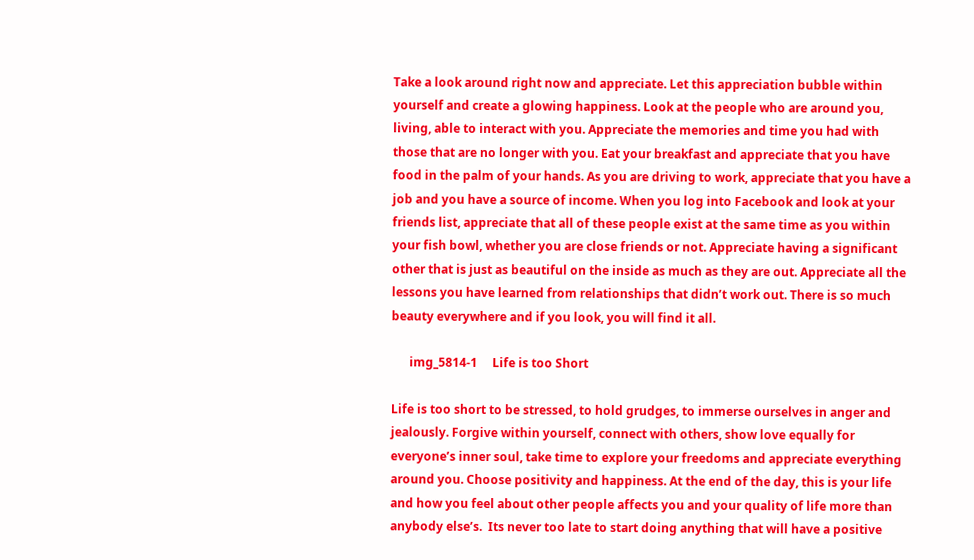Take a look around right now and appreciate. Let this appreciation bubble within yourself and create a glowing happiness. Look at the people who are around you, living, able to interact with you. Appreciate the memories and time you had with those that are no longer with you. Eat your breakfast and appreciate that you have food in the palm of your hands. As you are driving to work, appreciate that you have a job and you have a source of income. When you log into Facebook and look at your friends list, appreciate that all of these people exist at the same time as you within your fish bowl, whether you are close friends or not. Appreciate having a significant other that is just as beautiful on the inside as much as they are out. Appreciate all the lessons you have learned from relationships that didn’t work out. There is so much beauty everywhere and if you look, you will find it all.

      img_5814-1     Life is too Short

Life is too short to be stressed, to hold grudges, to immerse ourselves in anger and jealously. Forgive within yourself, connect with others, show love equally for everyone’s inner soul, take time to explore your freedoms and appreciate everything around you. Choose positivity and happiness. At the end of the day, this is your life and how you feel about other people affects you and your quality of life more than anybody else’s.  Its never too late to start doing anything that will have a positive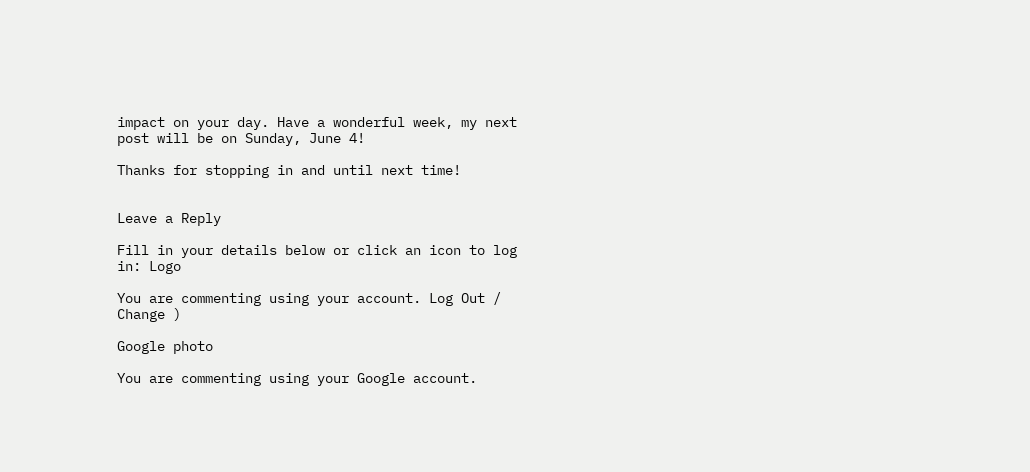impact on your day. Have a wonderful week, my next post will be on Sunday, June 4!

Thanks for stopping in and until next time!


Leave a Reply

Fill in your details below or click an icon to log in: Logo

You are commenting using your account. Log Out /  Change )

Google photo

You are commenting using your Google account.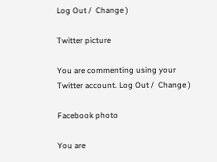Log Out /  Change )

Twitter picture

You are commenting using your Twitter account. Log Out /  Change )

Facebook photo

You are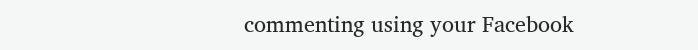commenting using your Facebook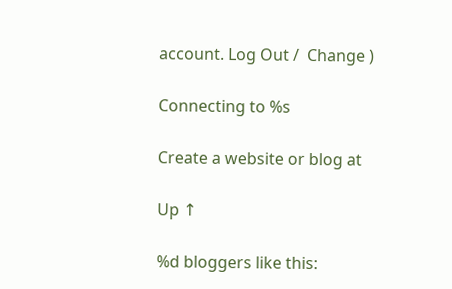account. Log Out /  Change )

Connecting to %s

Create a website or blog at

Up ↑

%d bloggers like this: